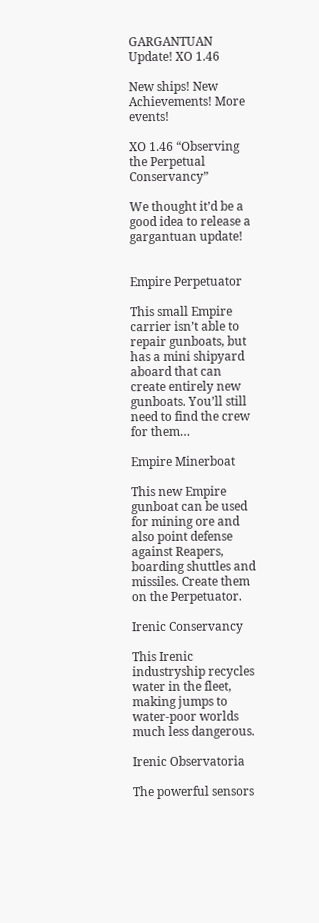GARGANTUAN Update! XO 1.46

New ships! New Achievements! More events!

XO 1.46 “Observing the Perpetual Conservancy”

We thought it’d be a good idea to release a gargantuan update!


Empire Perpetuator

This small Empire carrier isn’t able to repair gunboats, but has a mini shipyard aboard that can create entirely new gunboats. You’ll still need to find the crew for them…

Empire Minerboat

This new Empire gunboat can be used for mining ore and also point defense against Reapers, boarding shuttles and missiles. Create them on the Perpetuator.

Irenic Conservancy

This Irenic industryship recycles water in the fleet, making jumps to water-poor worlds much less dangerous.

Irenic Observatoria

The powerful sensors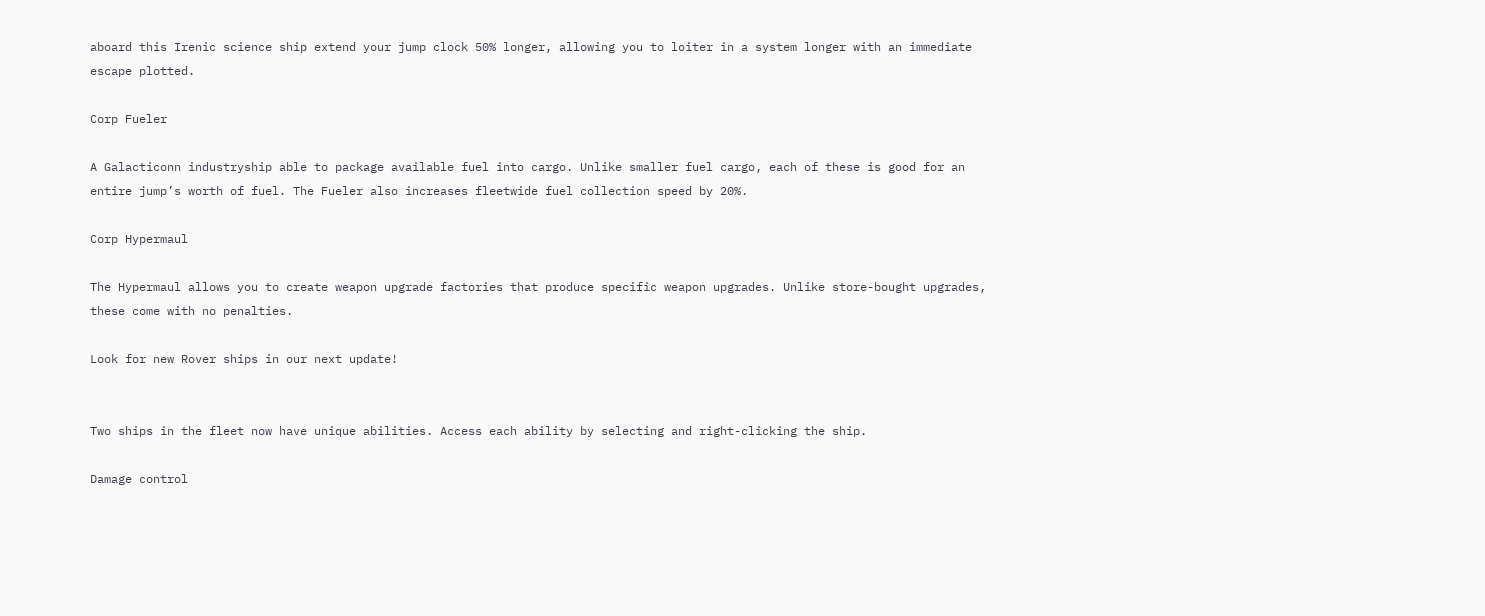aboard this Irenic science ship extend your jump clock 50% longer, allowing you to loiter in a system longer with an immediate escape plotted.

Corp Fueler

A Galacticonn industryship able to package available fuel into cargo. Unlike smaller fuel cargo, each of these is good for an entire jump’s worth of fuel. The Fueler also increases fleetwide fuel collection speed by 20%.

Corp Hypermaul

The Hypermaul allows you to create weapon upgrade factories that produce specific weapon upgrades. Unlike store-bought upgrades, these come with no penalties.

Look for new Rover ships in our next update!


Two ships in the fleet now have unique abilities. Access each ability by selecting and right-clicking the ship.

Damage control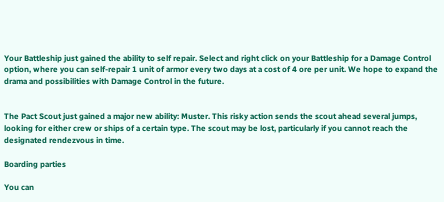Your Battleship just gained the ability to self repair. Select and right click on your Battleship for a Damage Control option, where you can self-repair 1 unit of armor every two days at a cost of 4 ore per unit. We hope to expand the drama and possibilities with Damage Control in the future.


The Pact Scout just gained a major new ability: Muster. This risky action sends the scout ahead several jumps, looking for either crew or ships of a certain type. The scout may be lost, particularly if you cannot reach the designated rendezvous in time.

Boarding parties

You can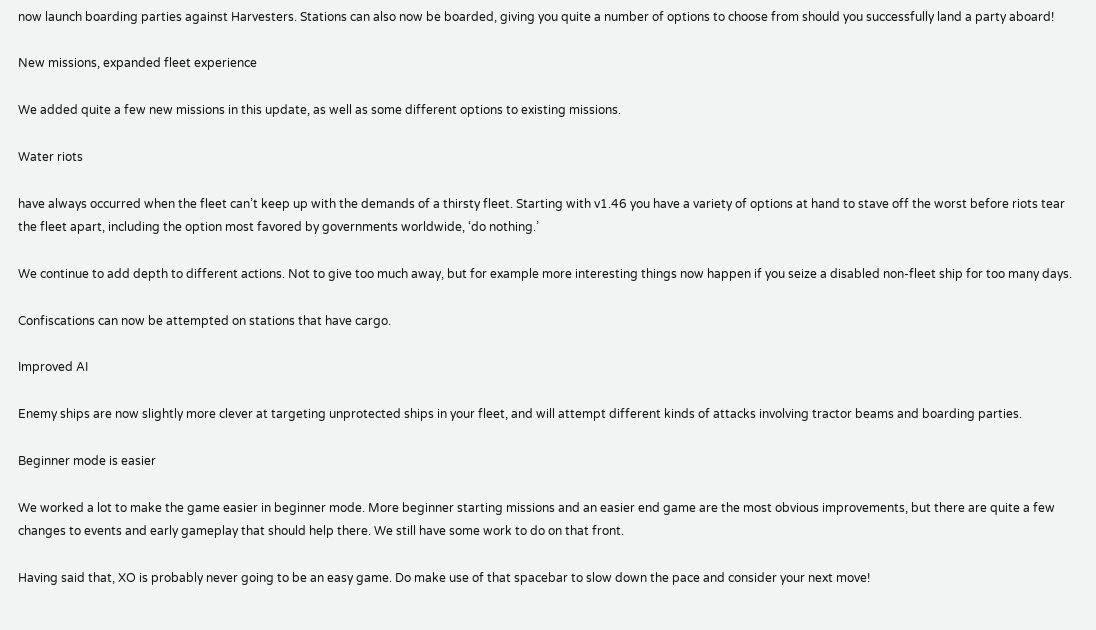now launch boarding parties against Harvesters. Stations can also now be boarded, giving you quite a number of options to choose from should you successfully land a party aboard!

New missions, expanded fleet experience

We added quite a few new missions in this update, as well as some different options to existing missions.

Water riots

have always occurred when the fleet can’t keep up with the demands of a thirsty fleet. Starting with v1.46 you have a variety of options at hand to stave off the worst before riots tear the fleet apart, including the option most favored by governments worldwide, ‘do nothing.’

We continue to add depth to different actions. Not to give too much away, but for example more interesting things now happen if you seize a disabled non-fleet ship for too many days.

Confiscations can now be attempted on stations that have cargo.

Improved AI

Enemy ships are now slightly more clever at targeting unprotected ships in your fleet, and will attempt different kinds of attacks involving tractor beams and boarding parties.

Beginner mode is easier

We worked a lot to make the game easier in beginner mode. More beginner starting missions and an easier end game are the most obvious improvements, but there are quite a few changes to events and early gameplay that should help there. We still have some work to do on that front.

Having said that, XO is probably never going to be an easy game. Do make use of that spacebar to slow down the pace and consider your next move!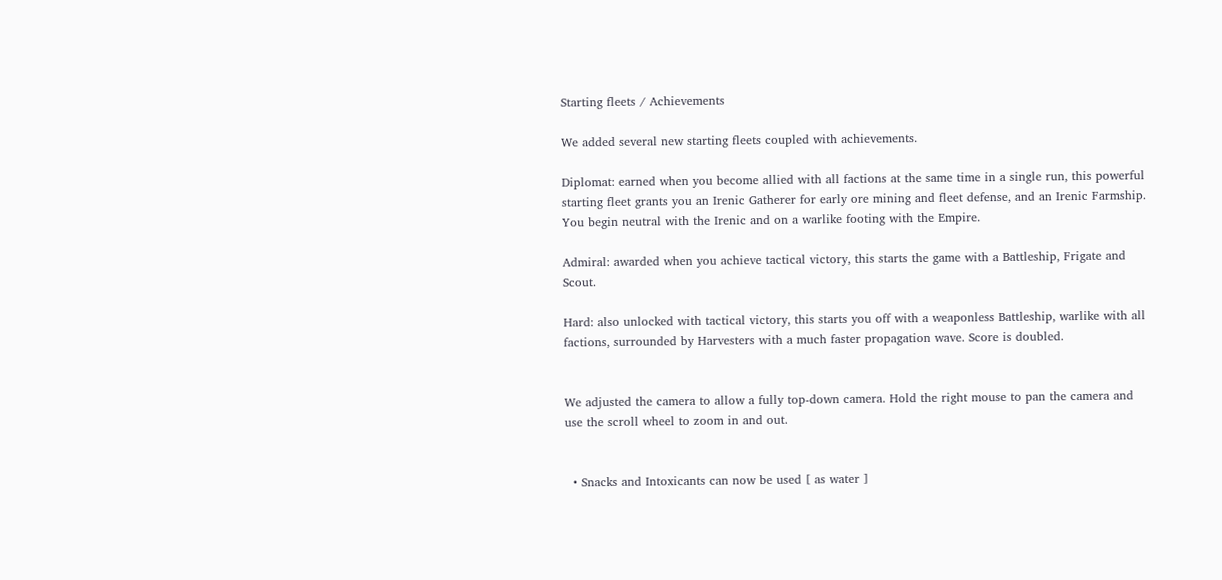Starting fleets / Achievements

We added several new starting fleets coupled with achievements.

Diplomat: earned when you become allied with all factions at the same time in a single run, this powerful starting fleet grants you an Irenic Gatherer for early ore mining and fleet defense, and an Irenic Farmship. You begin neutral with the Irenic and on a warlike footing with the Empire.

Admiral: awarded when you achieve tactical victory, this starts the game with a Battleship, Frigate and Scout.

Hard: also unlocked with tactical victory, this starts you off with a weaponless Battleship, warlike with all factions, surrounded by Harvesters with a much faster propagation wave. Score is doubled.


We adjusted the camera to allow a fully top-down camera. Hold the right mouse to pan the camera and use the scroll wheel to zoom in and out.


  • Snacks and Intoxicants can now be used [ as water ]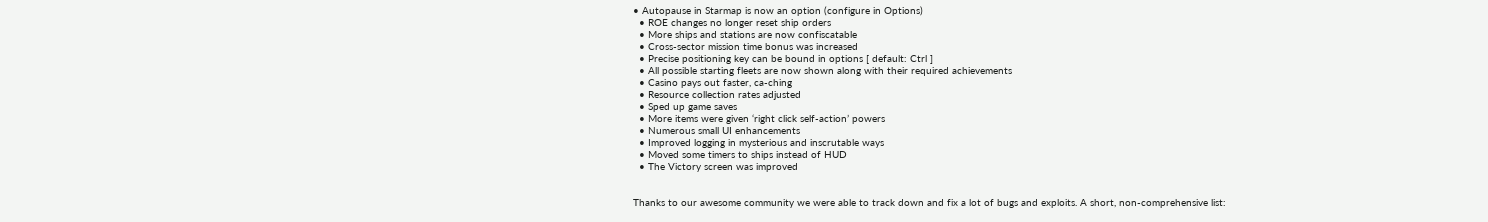• Autopause in Starmap is now an option (configure in Options)
  • ROE changes no longer reset ship orders
  • More ships and stations are now confiscatable
  • Cross-sector mission time bonus was increased
  • Precise positioning key can be bound in options [ default: Ctrl ]
  • All possible starting fleets are now shown along with their required achievements
  • Casino pays out faster, ca-ching
  • Resource collection rates adjusted
  • Sped up game saves
  • More items were given ‘right click self-action’ powers
  • Numerous small UI enhancements
  • Improved logging in mysterious and inscrutable ways
  • Moved some timers to ships instead of HUD
  • The Victory screen was improved


Thanks to our awesome community we were able to track down and fix a lot of bugs and exploits. A short, non-comprehensive list: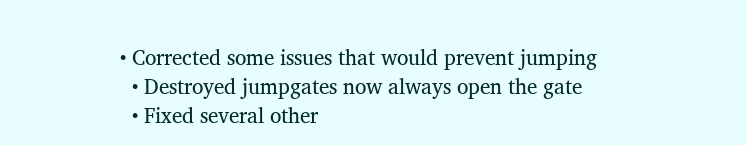• Corrected some issues that would prevent jumping
  • Destroyed jumpgates now always open the gate
  • Fixed several other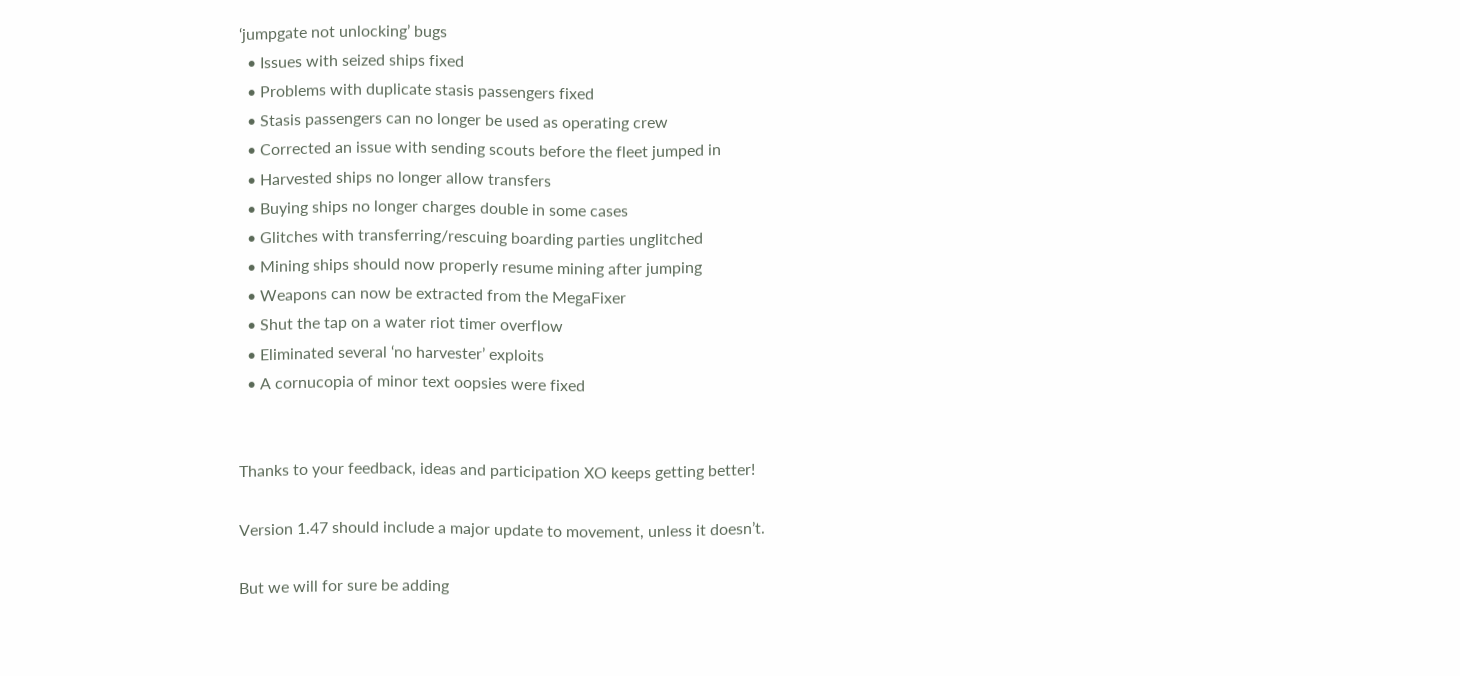‘jumpgate not unlocking’ bugs
  • Issues with seized ships fixed
  • Problems with duplicate stasis passengers fixed
  • Stasis passengers can no longer be used as operating crew
  • Corrected an issue with sending scouts before the fleet jumped in
  • Harvested ships no longer allow transfers
  • Buying ships no longer charges double in some cases
  • Glitches with transferring/rescuing boarding parties unglitched
  • Mining ships should now properly resume mining after jumping
  • Weapons can now be extracted from the MegaFixer
  • Shut the tap on a water riot timer overflow
  • Eliminated several ‘no harvester’ exploits
  • A cornucopia of minor text oopsies were fixed


Thanks to your feedback, ideas and participation XO keeps getting better!

Version 1.47 should include a major update to movement, unless it doesn’t.

But we will for sure be adding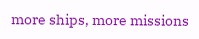more ships, more missions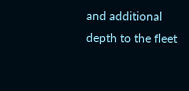and additional depth to the fleet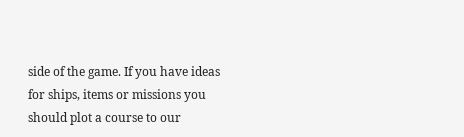side of the game. If you have ideas for ships, items or missions you should plot a course to our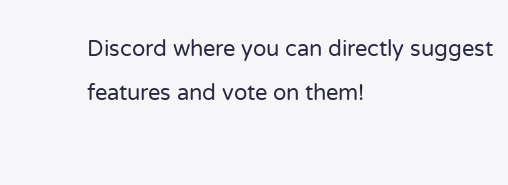Discord where you can directly suggest features and vote on them!